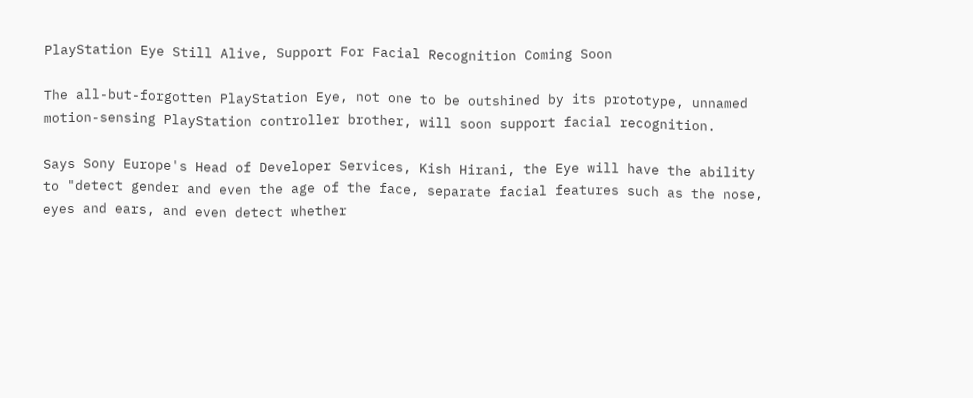PlayStation Eye Still Alive, Support For Facial Recognition Coming Soon

The all-but-forgotten PlayStation Eye, not one to be outshined by its prototype, unnamed motion-sensing PlayStation controller brother, will soon support facial recognition.

Says Sony Europe's Head of Developer Services, Kish Hirani, the Eye will have the ability to "detect gender and even the age of the face, separate facial features such as the nose, eyes and ears, and even detect whether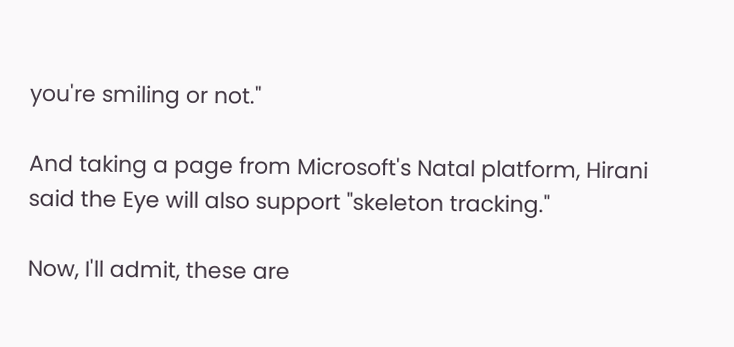you're smiling or not."

And taking a page from Microsoft's Natal platform, Hirani said the Eye will also support "skeleton tracking."

Now, I'll admit, these are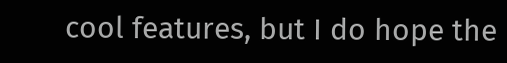cool features, but I do hope the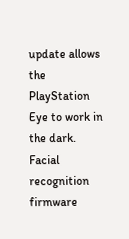update allows the PlayStation Eye to work in the dark. Facial recognition firmware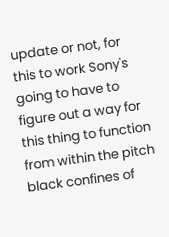update or not, for this to work Sony's going to have to figure out a way for this thing to function from within the pitch black confines of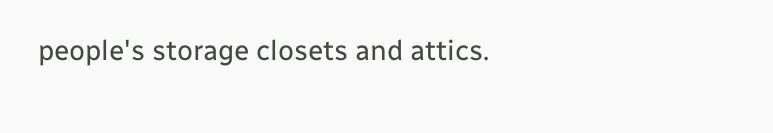people's storage closets and attics.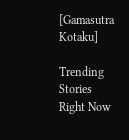[Gamasutra Kotaku]

Trending Stories Right Now